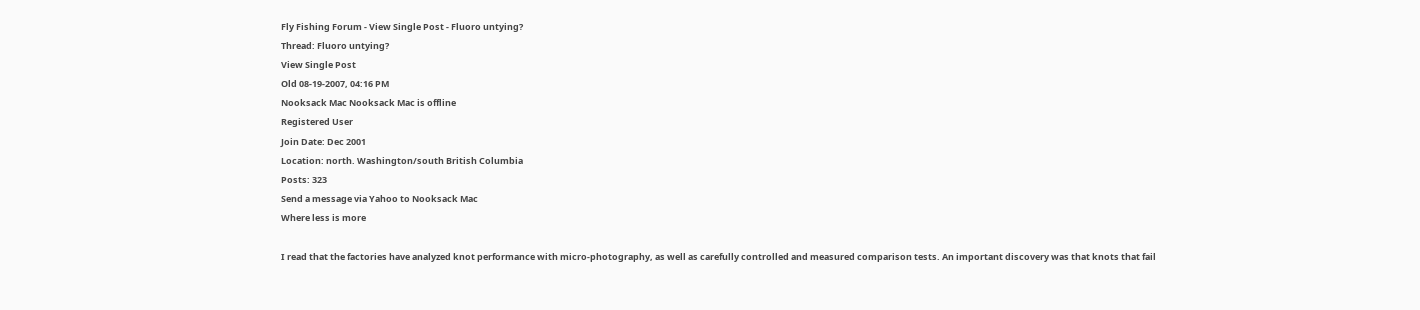Fly Fishing Forum - View Single Post - Fluoro untying?
Thread: Fluoro untying?
View Single Post
Old 08-19-2007, 04:16 PM
Nooksack Mac Nooksack Mac is offline
Registered User
Join Date: Dec 2001
Location: north. Washington/south British Columbia
Posts: 323
Send a message via Yahoo to Nooksack Mac
Where less is more

I read that the factories have analyzed knot performance with micro-photography, as well as carefully controlled and measured comparison tests. An important discovery was that knots that fail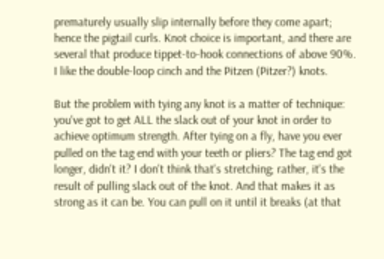prematurely usually slip internally before they come apart; hence the pigtail curls. Knot choice is important, and there are several that produce tippet-to-hook connections of above 90%. I like the double-loop cinch and the Pitzen (Pitzer?) knots.

But the problem with tying any knot is a matter of technique: you've got to get ALL the slack out of your knot in order to achieve optimum strength. After tying on a fly, have you ever pulled on the tag end with your teeth or pliers? The tag end got longer, didn't it? I don't think that's stretching; rather, it's the result of pulling slack out of the knot. And that makes it as strong as it can be. You can pull on it until it breaks (at that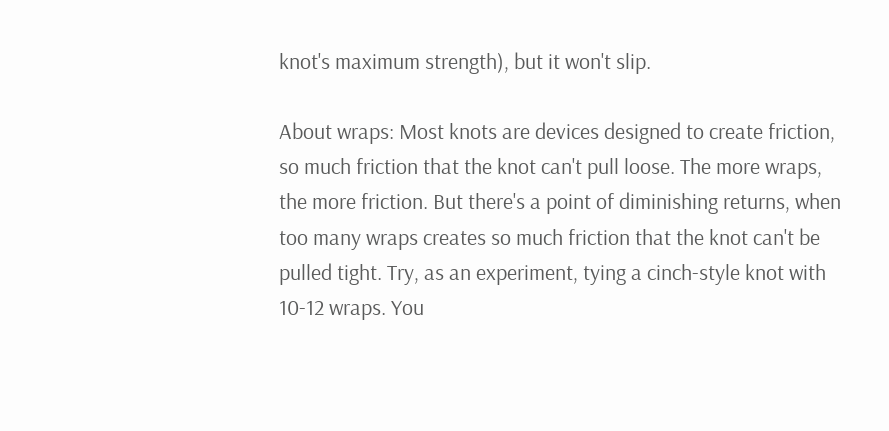knot's maximum strength), but it won't slip.

About wraps: Most knots are devices designed to create friction, so much friction that the knot can't pull loose. The more wraps, the more friction. But there's a point of diminishing returns, when too many wraps creates so much friction that the knot can't be pulled tight. Try, as an experiment, tying a cinch-style knot with 10-12 wraps. You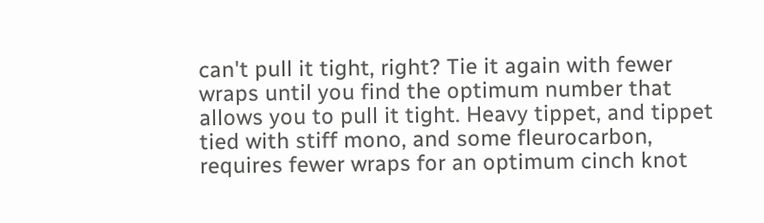can't pull it tight, right? Tie it again with fewer wraps until you find the optimum number that allows you to pull it tight. Heavy tippet, and tippet tied with stiff mono, and some fleurocarbon, requires fewer wraps for an optimum cinch knot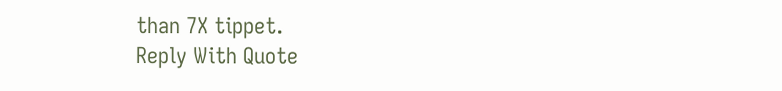than 7X tippet.
Reply With Quote